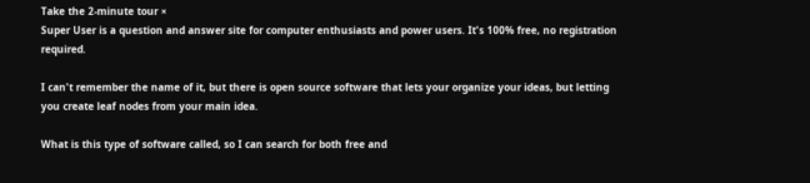Take the 2-minute tour ×
Super User is a question and answer site for computer enthusiasts and power users. It's 100% free, no registration required.

I can't remember the name of it, but there is open source software that lets your organize your ideas, but letting you create leaf nodes from your main idea.

What is this type of software called, so I can search for both free and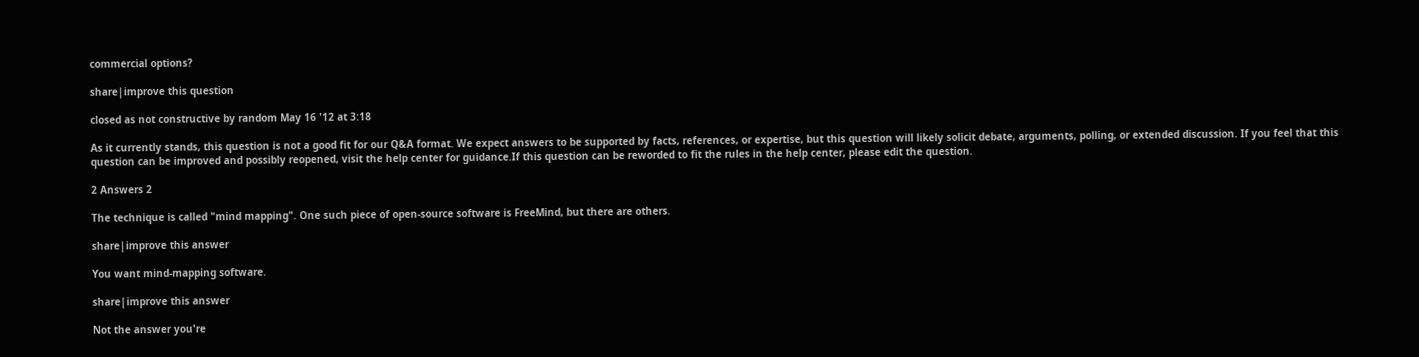commercial options?

share|improve this question

closed as not constructive by random May 16 '12 at 3:18

As it currently stands, this question is not a good fit for our Q&A format. We expect answers to be supported by facts, references, or expertise, but this question will likely solicit debate, arguments, polling, or extended discussion. If you feel that this question can be improved and possibly reopened, visit the help center for guidance.If this question can be reworded to fit the rules in the help center, please edit the question.

2 Answers 2

The technique is called "mind mapping". One such piece of open-source software is FreeMind, but there are others.

share|improve this answer

You want mind-mapping software.

share|improve this answer

Not the answer you're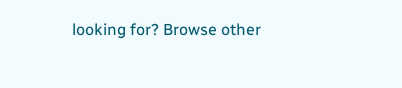looking for? Browse other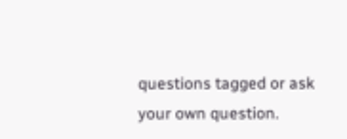questions tagged or ask your own question.